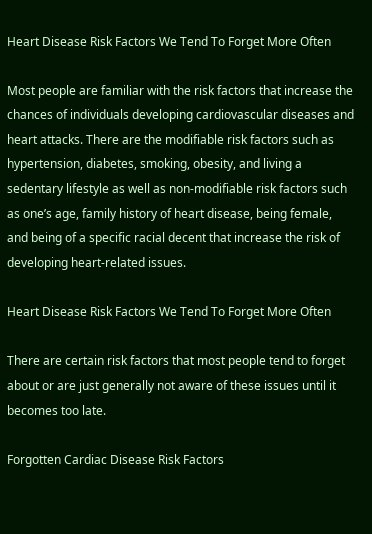Heart Disease Risk Factors We Tend To Forget More Often

Most people are familiar with the risk factors that increase the chances of individuals developing cardiovascular diseases and heart attacks. There are the modifiable risk factors such as hypertension, diabetes, smoking, obesity, and living a sedentary lifestyle as well as non-modifiable risk factors such as one’s age, family history of heart disease, being female, and being of a specific racial decent that increase the risk of developing heart-related issues.

Heart Disease Risk Factors We Tend To Forget More Often

There are certain risk factors that most people tend to forget about or are just generally not aware of these issues until it becomes too late.

Forgotten Cardiac Disease Risk Factors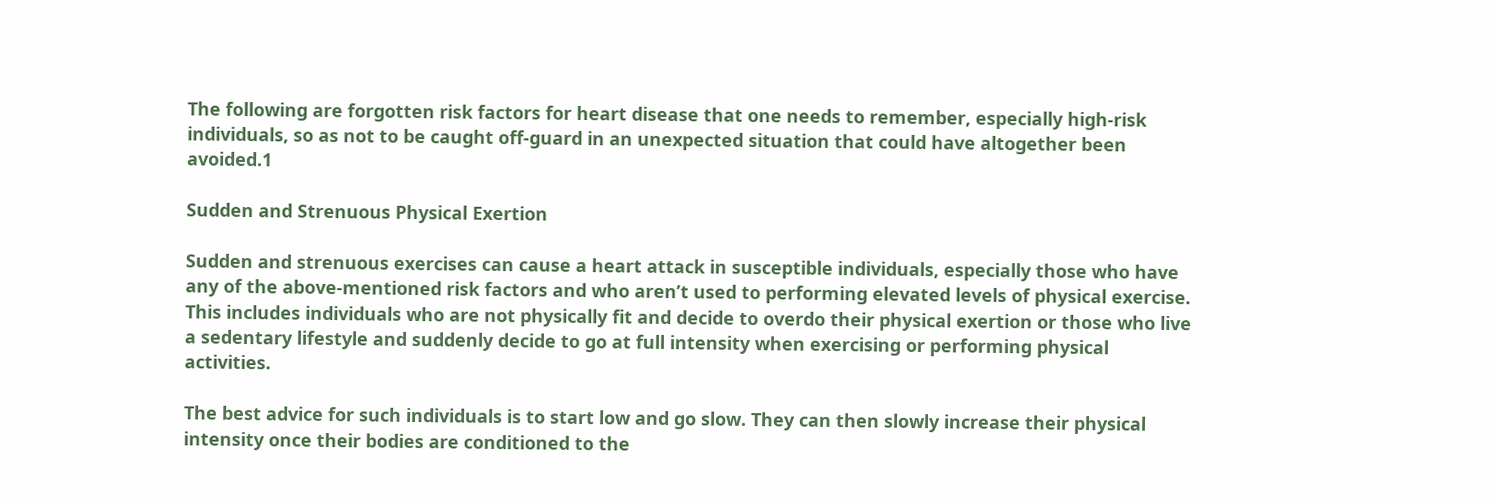The following are forgotten risk factors for heart disease that one needs to remember, especially high-risk individuals, so as not to be caught off-guard in an unexpected situation that could have altogether been avoided.1

Sudden and Strenuous Physical Exertion

Sudden and strenuous exercises can cause a heart attack in susceptible individuals, especially those who have any of the above-mentioned risk factors and who aren’t used to performing elevated levels of physical exercise. This includes individuals who are not physically fit and decide to overdo their physical exertion or those who live a sedentary lifestyle and suddenly decide to go at full intensity when exercising or performing physical activities.

The best advice for such individuals is to start low and go slow. They can then slowly increase their physical intensity once their bodies are conditioned to the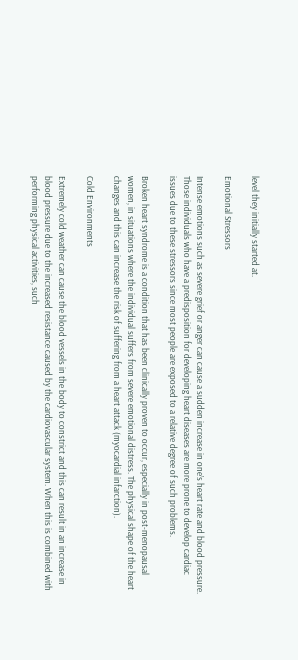level they initially started at.

Emotional Stressors

Intense emotions such as severe grief or anger can cause a sudden increase in one’s heart rate and blood pressure. Those individuals who have a predisposition for developing heart diseases are more prone to develop cardiac issues due to these stressors since most people are exposed to a relative degree of such problems.

Broken heart syndrome is a condition that has been clinically proven to occur, especially in post-menopausal women, in situations where the individual suffers from severe emotional distress. The physical shape of the heart changes and this can increase the risk of suffering from a heart attack (myocardial infarction).

Cold Environments

Extremely cold weather can cause the blood vessels in the body to constrict and this can result in an increase in blood pressure due to the increased resistance caused by the cardiovascular system. When this is combined with performing physical activities, such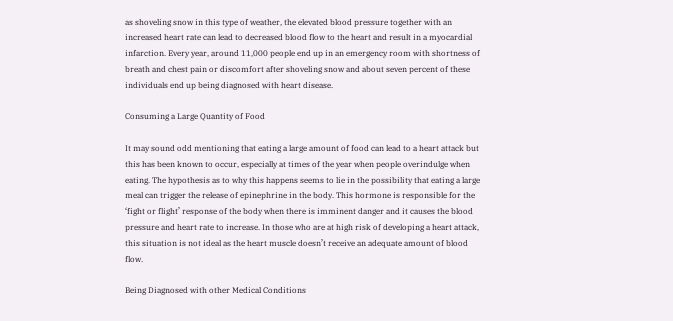as shoveling snow in this type of weather, the elevated blood pressure together with an increased heart rate can lead to decreased blood flow to the heart and result in a myocardial infarction. Every year, around 11,000 people end up in an emergency room with shortness of breath and chest pain or discomfort after shoveling snow and about seven percent of these individuals end up being diagnosed with heart disease.

Consuming a Large Quantity of Food

It may sound odd mentioning that eating a large amount of food can lead to a heart attack but this has been known to occur, especially at times of the year when people overindulge when eating. The hypothesis as to why this happens seems to lie in the possibility that eating a large meal can trigger the release of epinephrine in the body. This hormone is responsible for the ‘fight or flight’ response of the body when there is imminent danger and it causes the blood pressure and heart rate to increase. In those who are at high risk of developing a heart attack, this situation is not ideal as the heart muscle doesn’t receive an adequate amount of blood flow.

Being Diagnosed with other Medical Conditions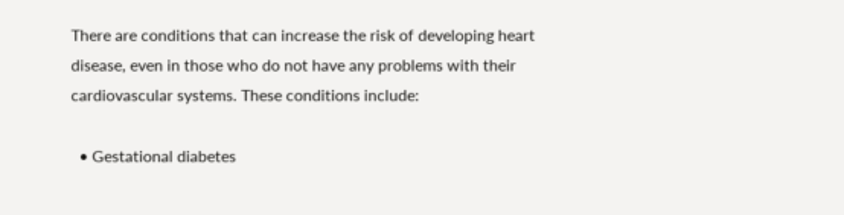There are conditions that can increase the risk of developing heart disease, even in those who do not have any problems with their cardiovascular systems. These conditions include:

  • Gestational diabetes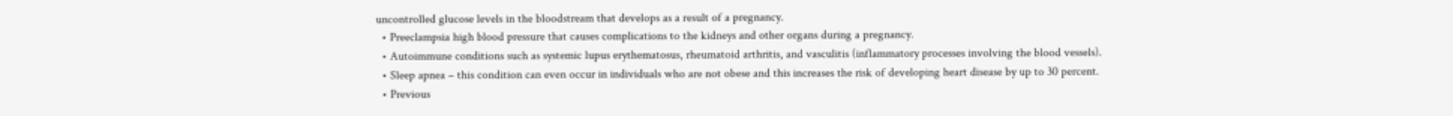uncontrolled glucose levels in the bloodstream that develops as a result of a pregnancy.
  • Preeclampsia high blood pressure that causes complications to the kidneys and other organs during a pregnancy.
  • Autoimmune conditions such as systemic lupus erythematosus, rheumatoid arthritis, and vasculitis (inflammatory processes involving the blood vessels).
  • Sleep apnea – this condition can even occur in individuals who are not obese and this increases the risk of developing heart disease by up to 30 percent.
  • Previous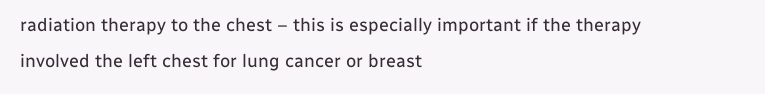radiation therapy to the chest – this is especially important if the therapy involved the left chest for lung cancer or breast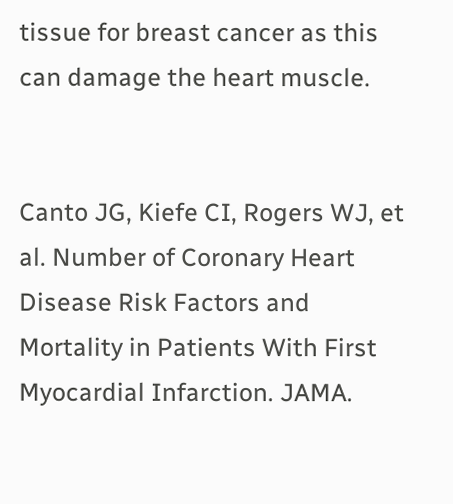tissue for breast cancer as this can damage the heart muscle.


Canto JG, Kiefe CI, Rogers WJ, et al. Number of Coronary Heart Disease Risk Factors and Mortality in Patients With First Myocardial Infarction. JAMA.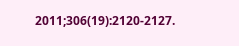2011;306(19):2120-2127.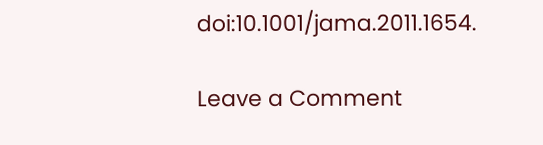doi:10.1001/jama.2011.1654.

Leave a Comment